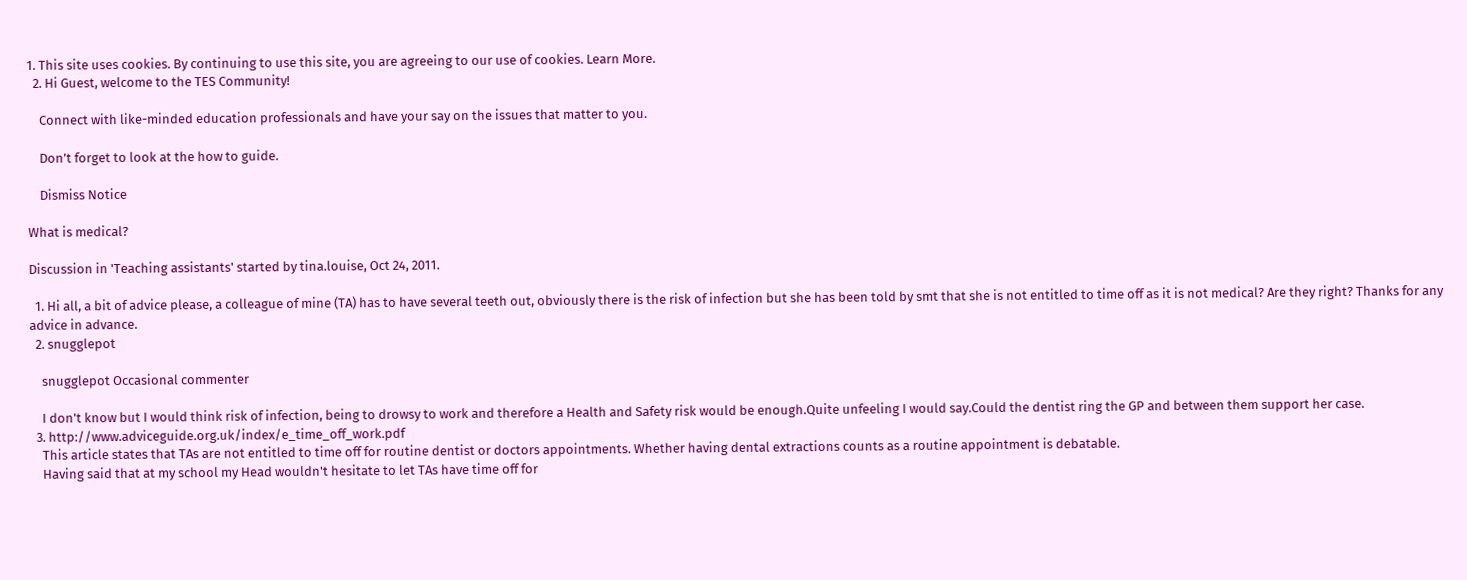1. This site uses cookies. By continuing to use this site, you are agreeing to our use of cookies. Learn More.
  2. Hi Guest, welcome to the TES Community!

    Connect with like-minded education professionals and have your say on the issues that matter to you.

    Don't forget to look at the how to guide.

    Dismiss Notice

What is medical?

Discussion in 'Teaching assistants' started by tina.louise, Oct 24, 2011.

  1. Hi all, a bit of advice please, a colleague of mine (TA) has to have several teeth out, obviously there is the risk of infection but she has been told by smt that she is not entitled to time off as it is not medical? Are they right? Thanks for any advice in advance.
  2. snugglepot

    snugglepot Occasional commenter

    I don't know but I would think risk of infection, being to drowsy to work and therefore a Health and Safety risk would be enough.Quite unfeeling I would say.Could the dentist ring the GP and between them support her case.
  3. http://www.adviceguide.org.uk/index/e_time_off_work.pdf
    This article states that TAs are not entitled to time off for routine dentist or doctors appointments. Whether having dental extractions counts as a routine appointment is debatable.
    Having said that at my school my Head wouldn't hesitate to let TAs have time off for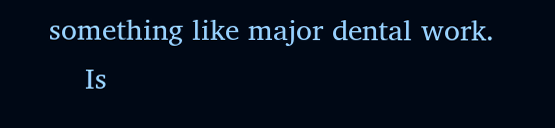something like major dental work.
    Is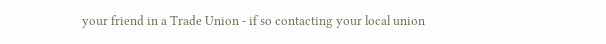your friend in a Trade Union - if so contacting your local union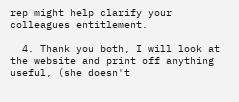rep might help clarify your colleagues entitlement.

  4. Thank you both, I will look at the website and print off anything useful, (she doesn't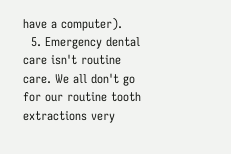have a computer).
  5. Emergency dental care isn't routine care. We all don't go for our routine tooth extractions very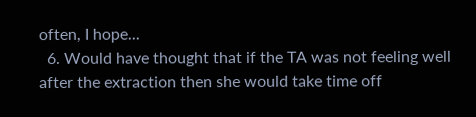often, I hope...
  6. Would have thought that if the TA was not feeling well after the extraction then she would take time off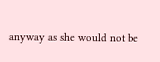anyway as she would not be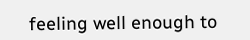feeling well enough to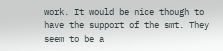work. It would be nice though to have the support of the smt. They seem to be a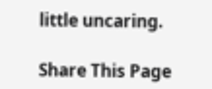little uncaring.

Share This Page